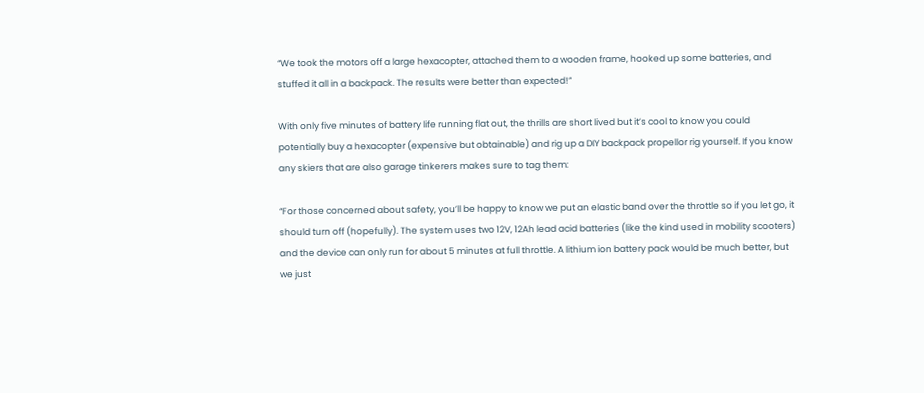“We took the motors off a large hexacopter, attached them to a wooden frame, hooked up some batteries, and stuffed it all in a backpack. The results were better than expected!”

With only five minutes of battery life running flat out, the thrills are short lived but it’s cool to know you could potentially buy a hexacopter (expensive but obtainable) and rig up a DIY backpack propellor rig yourself. If you know any skiers that are also garage tinkerers makes sure to tag them:

“For those concerned about safety, you’ll be happy to know we put an elastic band over the throttle so if you let go, it should turn off (hopefully). The system uses two 12V, 12Ah lead acid batteries (like the kind used in mobility scooters) and the device can only run for about 5 minutes at full throttle. A lithium ion battery pack would be much better, but we just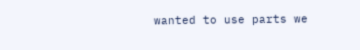wanted to use parts we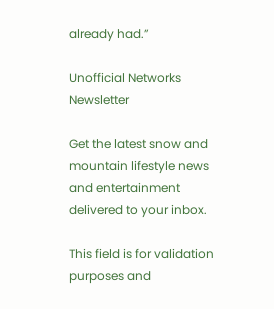already had.”

Unofficial Networks Newsletter

Get the latest snow and mountain lifestyle news and entertainment delivered to your inbox.

This field is for validation purposes and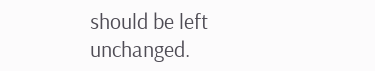should be left unchanged.